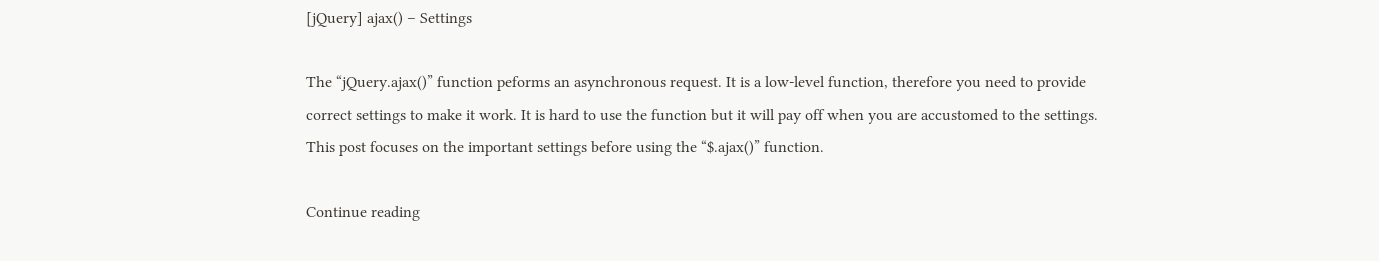[jQuery] ajax() – Settings

The “jQuery.ajax()” function peforms an asynchronous request. It is a low-level function, therefore you need to provide correct settings to make it work. It is hard to use the function but it will pay off when you are accustomed to the settings. This post focuses on the important settings before using the “$.ajax()” function.

Continue reading